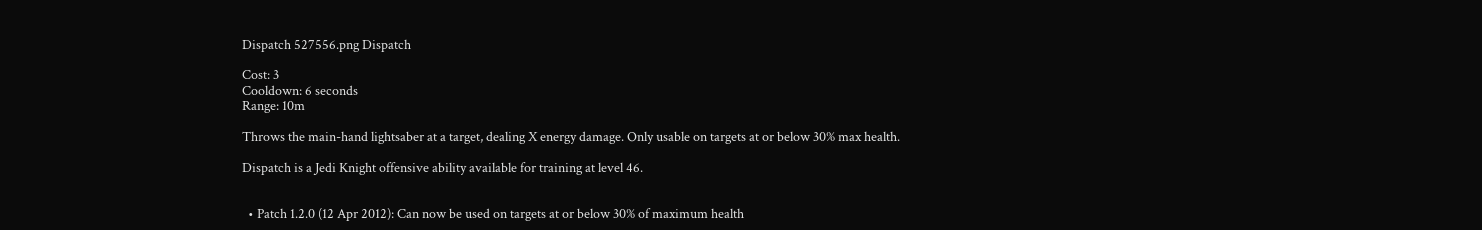Dispatch 527556.png Dispatch

Cost: 3
Cooldown: 6 seconds
Range: 10m

Throws the main-hand lightsaber at a target, dealing X energy damage. Only usable on targets at or below 30% max health.

Dispatch is a Jedi Knight offensive ability available for training at level 46.


  • Patch 1.2.0 (12 Apr 2012): Can now be used on targets at or below 30% of maximum health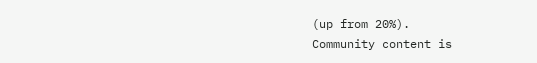(up from 20%).
Community content is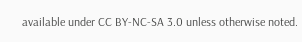available under CC BY-NC-SA 3.0 unless otherwise noted.